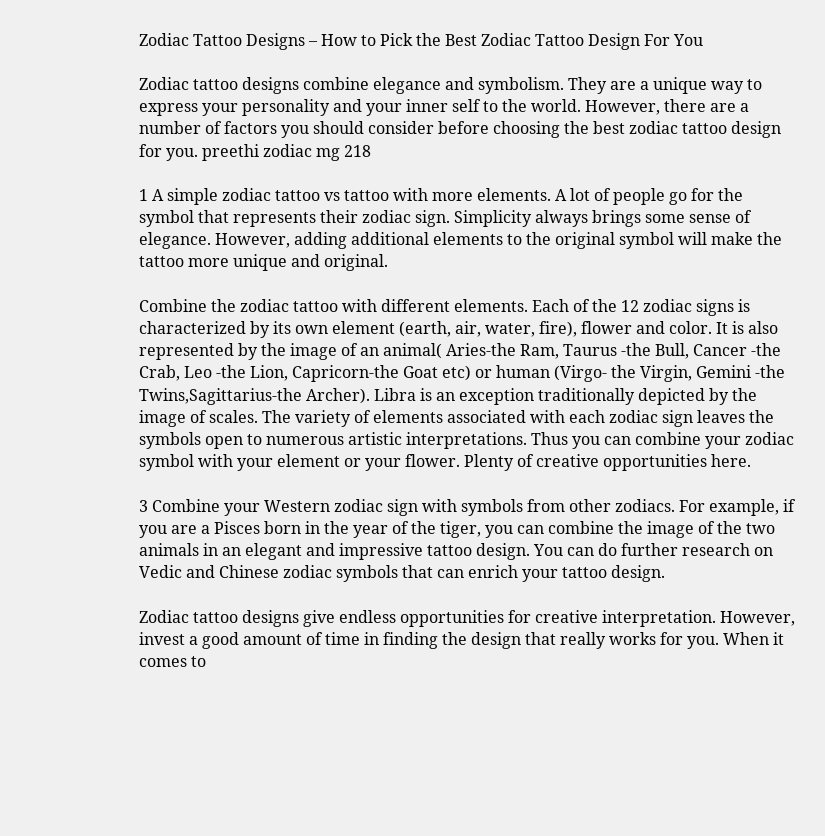Zodiac Tattoo Designs – How to Pick the Best Zodiac Tattoo Design For You

Zodiac tattoo designs combine elegance and symbolism. They are a unique way to express your personality and your inner self to the world. However, there are a number of factors you should consider before choosing the best zodiac tattoo design for you. preethi zodiac mg 218

1 A simple zodiac tattoo vs tattoo with more elements. A lot of people go for the symbol that represents their zodiac sign. Simplicity always brings some sense of elegance. However, adding additional elements to the original symbol will make the tattoo more unique and original.

Combine the zodiac tattoo with different elements. Each of the 12 zodiac signs is characterized by its own element (earth, air, water, fire), flower and color. It is also represented by the image of an animal( Aries-the Ram, Taurus -the Bull, Cancer -the Crab, Leo -the Lion, Capricorn-the Goat etc) or human (Virgo- the Virgin, Gemini -the Twins,Sagittarius-the Archer). Libra is an exception traditionally depicted by the image of scales. The variety of elements associated with each zodiac sign leaves the symbols open to numerous artistic interpretations. Thus you can combine your zodiac symbol with your element or your flower. Plenty of creative opportunities here.

3 Combine your Western zodiac sign with symbols from other zodiacs. For example, if you are a Pisces born in the year of the tiger, you can combine the image of the two animals in an elegant and impressive tattoo design. You can do further research on Vedic and Chinese zodiac symbols that can enrich your tattoo design.

Zodiac tattoo designs give endless opportunities for creative interpretation. However, invest a good amount of time in finding the design that really works for you. When it comes to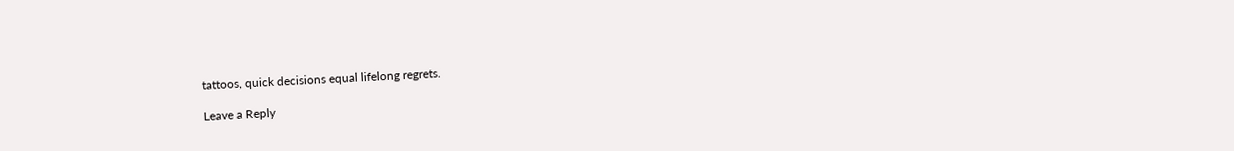tattoos, quick decisions equal lifelong regrets.

Leave a Reply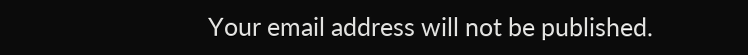Your email address will not be published.